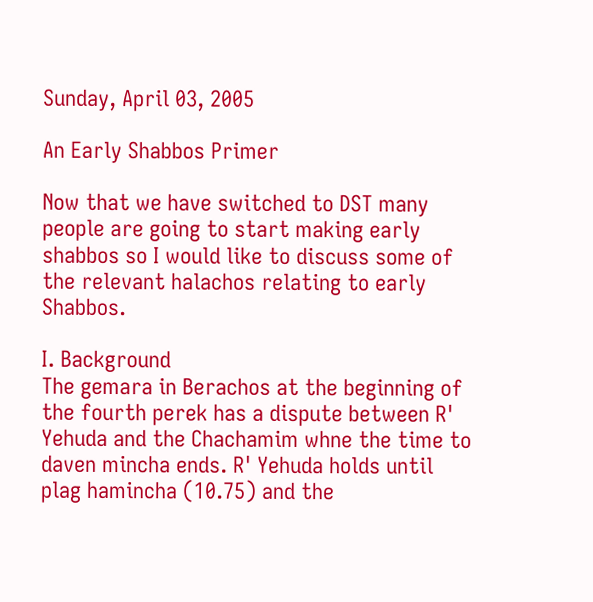Sunday, April 03, 2005

An Early Shabbos Primer

Now that we have switched to DST many people are going to start making early shabbos so I would like to discuss some of the relevant halachos relating to early Shabbos.

I. Background
The gemara in Berachos at the beginning of the fourth perek has a dispute between R' Yehuda and the Chachamim whne the time to daven mincha ends. R' Yehuda holds until plag hamincha (10.75) and the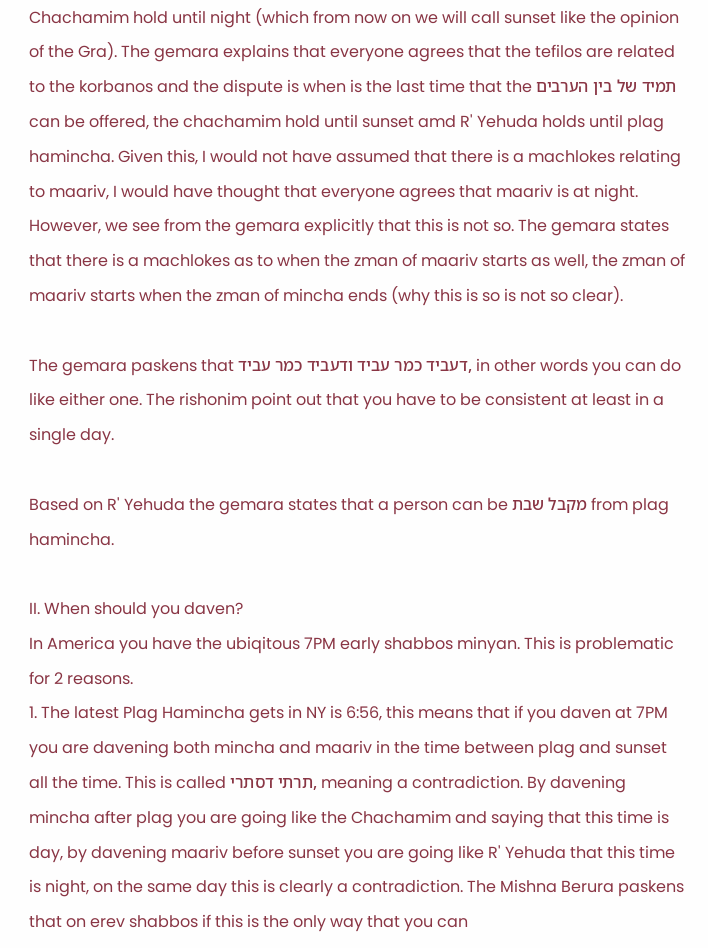Chachamim hold until night (which from now on we will call sunset like the opinion of the Gra). The gemara explains that everyone agrees that the tefilos are related to the korbanos and the dispute is when is the last time that the תמיד של בין הערבים can be offered, the chachamim hold until sunset amd R' Yehuda holds until plag hamincha. Given this, I would not have assumed that there is a machlokes relating to maariv, I would have thought that everyone agrees that maariv is at night. However, we see from the gemara explicitly that this is not so. The gemara states that there is a machlokes as to when the zman of maariv starts as well, the zman of maariv starts when the zman of mincha ends (why this is so is not so clear).

The gemara paskens that דעביד כמר עביד ודעביד כמר עביד, in other words you can do like either one. The rishonim point out that you have to be consistent at least in a single day.

Based on R' Yehuda the gemara states that a person can be מקבל שבת from plag hamincha.

II. When should you daven?
In America you have the ubiqitous 7PM early shabbos minyan. This is problematic for 2 reasons.
1. The latest Plag Hamincha gets in NY is 6:56, this means that if you daven at 7PM you are davening both mincha and maariv in the time between plag and sunset all the time. This is called תרתי דסתרי, meaning a contradiction. By davening mincha after plag you are going like the Chachamim and saying that this time is day, by davening maariv before sunset you are going like R' Yehuda that this time is night, on the same day this is clearly a contradiction. The Mishna Berura paskens that on erev shabbos if this is the only way that you can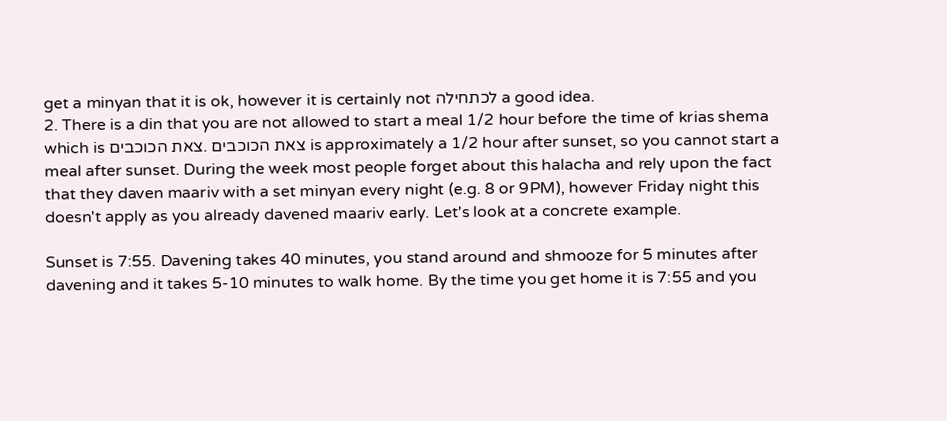get a minyan that it is ok, however it is certainly not לכתחילה a good idea.
2. There is a din that you are not allowed to start a meal 1/2 hour before the time of krias shema which is צאת הכוכבים .צאת הכוכבים is approximately a 1/2 hour after sunset, so you cannot start a meal after sunset. During the week most people forget about this halacha and rely upon the fact that they daven maariv with a set minyan every night (e.g. 8 or 9PM), however Friday night this doesn't apply as you already davened maariv early. Let's look at a concrete example.

Sunset is 7:55. Davening takes 40 minutes, you stand around and shmooze for 5 minutes after davening and it takes 5-10 minutes to walk home. By the time you get home it is 7:55 and you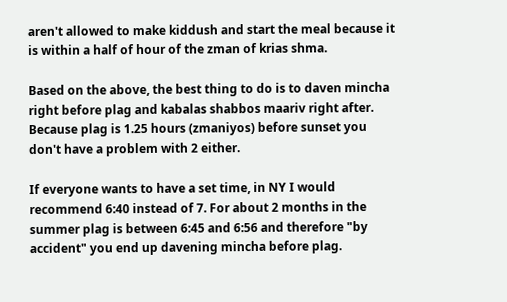aren't allowed to make kiddush and start the meal because it is within a half of hour of the zman of krias shma.

Based on the above, the best thing to do is to daven mincha right before plag and kabalas shabbos maariv right after. Because plag is 1.25 hours (zmaniyos) before sunset you don't have a problem with 2 either.

If everyone wants to have a set time, in NY I would recommend 6:40 instead of 7. For about 2 months in the summer plag is between 6:45 and 6:56 and therefore "by accident" you end up davening mincha before plag.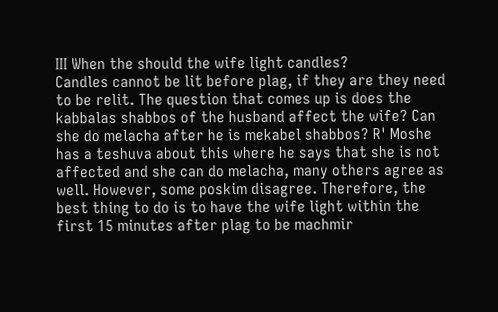III When the should the wife light candles?
Candles cannot be lit before plag, if they are they need to be relit. The question that comes up is does the kabbalas shabbos of the husband affect the wife? Can she do melacha after he is mekabel shabbos? R' Moshe has a teshuva about this where he says that she is not affected and she can do melacha, many others agree as well. However, some poskim disagree. Therefore, the best thing to do is to have the wife light within the first 15 minutes after plag to be machmir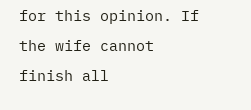for this opinion. If the wife cannot finish all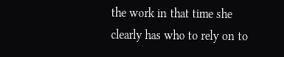the work in that time she clearly has who to rely on to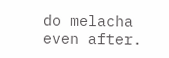do melacha even after.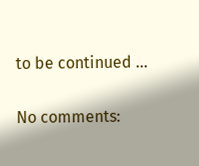to be continued ...

No comments: